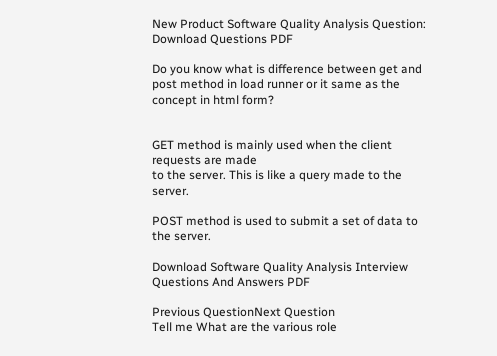New Product Software Quality Analysis Question:
Download Questions PDF

Do you know what is difference between get and post method in load runner or it same as the concept in html form?


GET method is mainly used when the client requests are made
to the server. This is like a query made to the server.

POST method is used to submit a set of data to the server.

Download Software Quality Analysis Interview Questions And Answers PDF

Previous QuestionNext Question
Tell me What are the various role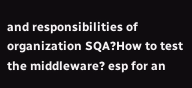and responsibilities of organization SQA?How to test the middleware? esp for an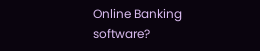Online Banking software?